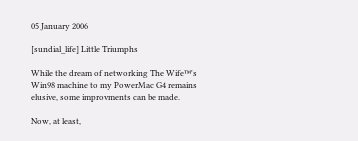05 January 2006

[sundial_life] Little Triumphs

While the dream of networking The Wife™'s Win98 machine to my PowerMac G4 remains elusive, some improvments can be made.

Now, at least,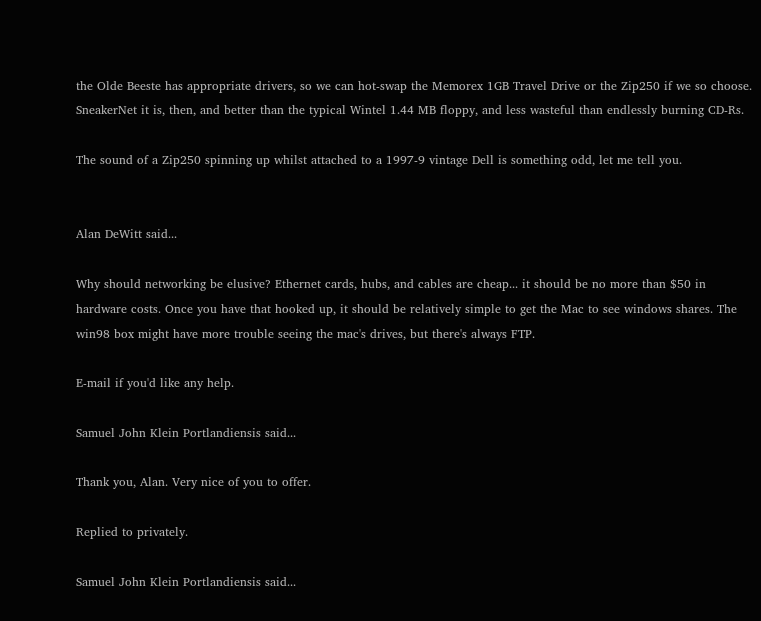the Olde Beeste has appropriate drivers, so we can hot-swap the Memorex 1GB Travel Drive or the Zip250 if we so choose. SneakerNet it is, then, and better than the typical Wintel 1.44 MB floppy, and less wasteful than endlessly burning CD-Rs.

The sound of a Zip250 spinning up whilst attached to a 1997-9 vintage Dell is something odd, let me tell you.


Alan DeWitt said...

Why should networking be elusive? Ethernet cards, hubs, and cables are cheap... it should be no more than $50 in hardware costs. Once you have that hooked up, it should be relatively simple to get the Mac to see windows shares. The win98 box might have more trouble seeing the mac's drives, but there's always FTP.

E-mail if you'd like any help.

Samuel John Klein Portlandiensis said...

Thank you, Alan. Very nice of you to offer.

Replied to privately.

Samuel John Klein Portlandiensis said...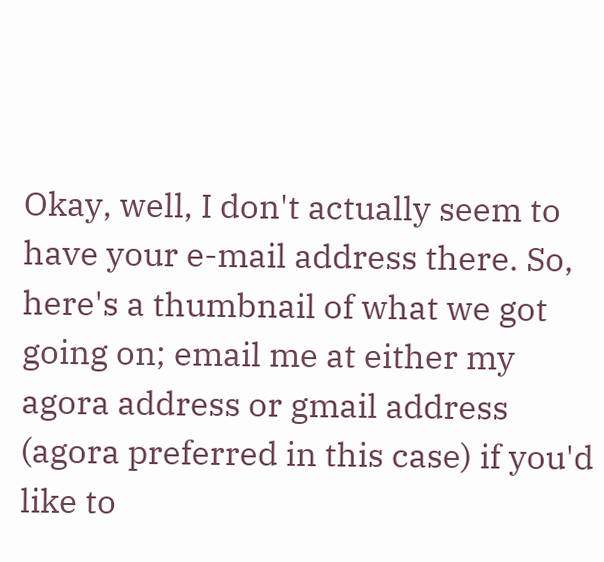Okay, well, I don't actually seem to have your e-mail address there. So, here's a thumbnail of what we got going on; email me at either my agora address or gmail address (agora preferred in this case) if you'd like to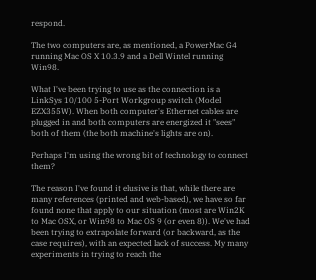respond.

The two computers are, as mentioned, a PowerMac G4 running Mac OS X 10.3.9 and a Dell Wintel running Win98.

What I've been trying to use as the connection is a LinkSys 10/100 5-Port Workgroup switch (Model EZX355W). When both computer's Ethernet cables are plugged in and both computers are energized it "sees" both of them (the both machine's lights are on).

Perhaps I'm using the wrong bit of technology to connect them?

The reason I've found it elusive is that, while there are many references (printed and web-based), we have so far found none that apply to our situation (most are Win2K to Mac OSX, or Win98 to Mac OS 9 (or even 8)). We've had been trying to extrapolate forward (or backward, as the case requires), with an expected lack of success. My many experiments in trying to reach the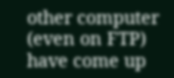other computer (even on FTP) have come up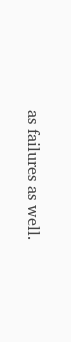as failures as well.